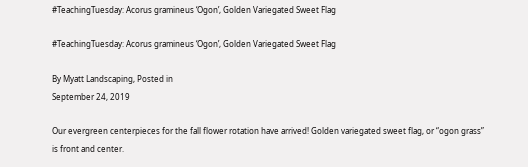#TeachingTuesday: Acorus gramineus ‘Ogon’, Golden Variegated Sweet Flag

#TeachingTuesday: Acorus gramineus ‘Ogon’, Golden Variegated Sweet Flag

By Myatt Landscaping, Posted in
September 24, 2019

Our evergreen centerpieces for the fall flower rotation have arrived! Golden variegated sweet flag, or “ogon grass” is front and center.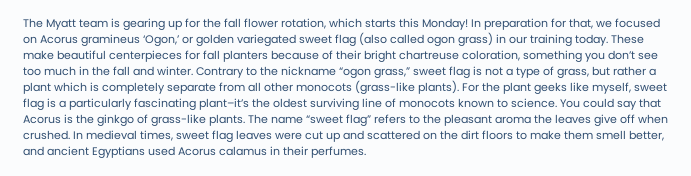The Myatt team is gearing up for the fall flower rotation, which starts this Monday! In preparation for that, we focused on Acorus gramineus ‘Ogon,’ or golden variegated sweet flag (also called ogon grass) in our training today. These make beautiful centerpieces for fall planters because of their bright chartreuse coloration, something you don’t see too much in the fall and winter. Contrary to the nickname “ogon grass,” sweet flag is not a type of grass, but rather a plant which is completely separate from all other monocots (grass-like plants). For the plant geeks like myself, sweet flag is a particularly fascinating plant–it’s the oldest surviving line of monocots known to science. You could say that Acorus is the ginkgo of grass-like plants. The name “sweet flag” refers to the pleasant aroma the leaves give off when crushed. In medieval times, sweet flag leaves were cut up and scattered on the dirt floors to make them smell better, and ancient Egyptians used Acorus calamus in their perfumes.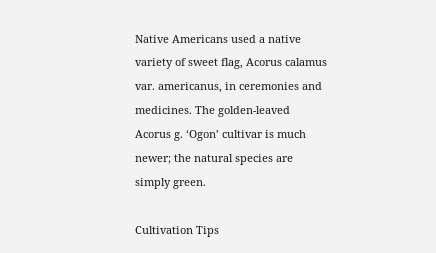Native Americans used a native variety of sweet flag, Acorus calamus var. americanus, in ceremonies and medicines. The golden-leaved Acorus g. ‘Ogon’ cultivar is much newer; the natural species are simply green.

Cultivation Tips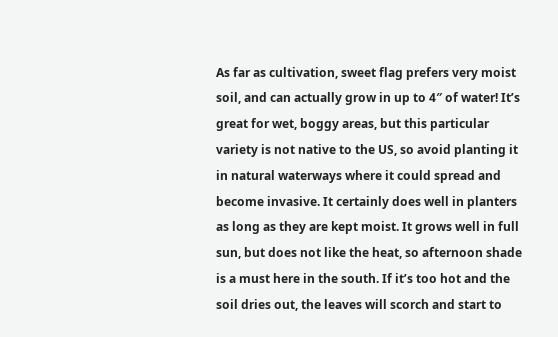As far as cultivation, sweet flag prefers very moist soil, and can actually grow in up to 4″ of water! It’s great for wet, boggy areas, but this particular variety is not native to the US, so avoid planting it in natural waterways where it could spread and become invasive. It certainly does well in planters as long as they are kept moist. It grows well in full sun, but does not like the heat, so afternoon shade is a must here in the south. If it’s too hot and the soil dries out, the leaves will scorch and start to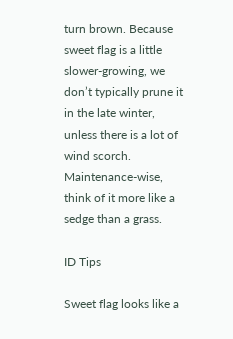turn brown. Because sweet flag is a little slower-growing, we don’t typically prune it in the late winter, unless there is a lot of wind scorch. Maintenance-wise, think of it more like a sedge than a grass.

ID Tips

Sweet flag looks like a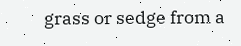grass or sedge from a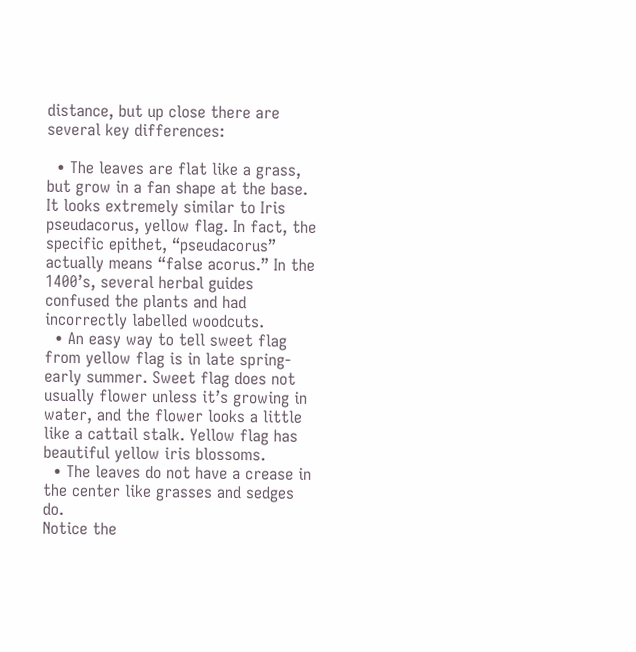distance, but up close there are several key differences:

  • The leaves are flat like a grass, but grow in a fan shape at the base. It looks extremely similar to Iris pseudacorus, yellow flag. In fact, the specific epithet, “pseudacorus” actually means “false acorus.” In the 1400’s, several herbal guides confused the plants and had incorrectly labelled woodcuts.
  • An easy way to tell sweet flag from yellow flag is in late spring-early summer. Sweet flag does not usually flower unless it’s growing in water, and the flower looks a little like a cattail stalk. Yellow flag has beautiful yellow iris blossoms.
  • The leaves do not have a crease in the center like grasses and sedges do.
Notice the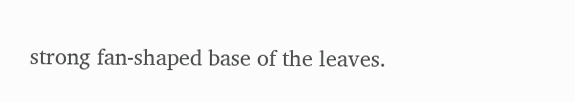strong fan-shaped base of the leaves.